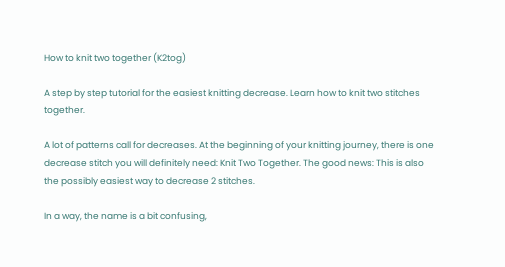How to knit two together (K2tog)

A step by step tutorial for the easiest knitting decrease. Learn how to knit two stitches together.

A lot of patterns call for decreases. At the beginning of your knitting journey, there is one decrease stitch you will definitely need: Knit Two Together. The good news: This is also the possibly easiest way to decrease 2 stitches.

In a way, the name is a bit confusing,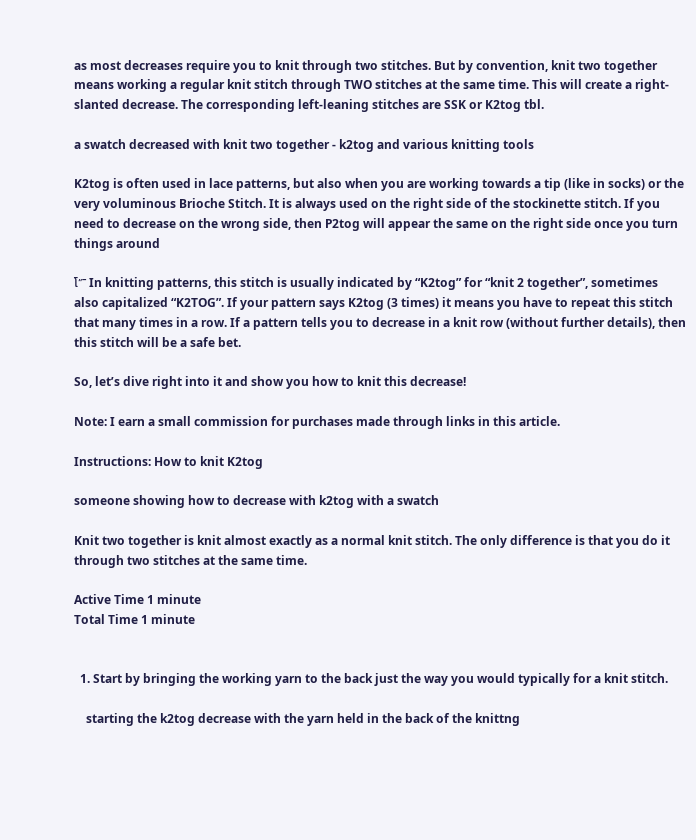as most decreases require you to knit through two stitches. But by convention, knit two together means working a regular knit stitch through TWO stitches at the same time. This will create a right-slanted decrease. The corresponding left-leaning stitches are SSK or K2tog tbl.

a swatch decreased with knit two together - k2tog and various knitting tools

K2tog is often used in lace patterns, but also when you are working towards a tip (like in socks) or the very voluminous Brioche Stitch. It is always used on the right side of the stockinette stitch. If you need to decrease on the wrong side, then P2tog will appear the same on the right side once you turn things around

โ“˜ In knitting patterns, this stitch is usually indicated by “K2tog” for “knit 2 together”, sometimes also capitalized “K2TOG”. If your pattern says K2tog (3 times) it means you have to repeat this stitch that many times in a row. If a pattern tells you to decrease in a knit row (without further details), then this stitch will be a safe bet.

So, let’s dive right into it and show you how to knit this decrease!

Note: I earn a small commission for purchases made through links in this article.

Instructions: How to knit K2tog

someone showing how to decrease with k2tog with a swatch

Knit two together is knit almost exactly as a normal knit stitch. The only difference is that you do it through two stitches at the same time.

Active Time 1 minute
Total Time 1 minute


  1. Start by bringing the working yarn to the back just the way you would typically for a knit stitch.

    starting the k2tog decrease with the yarn held in the back of the knittng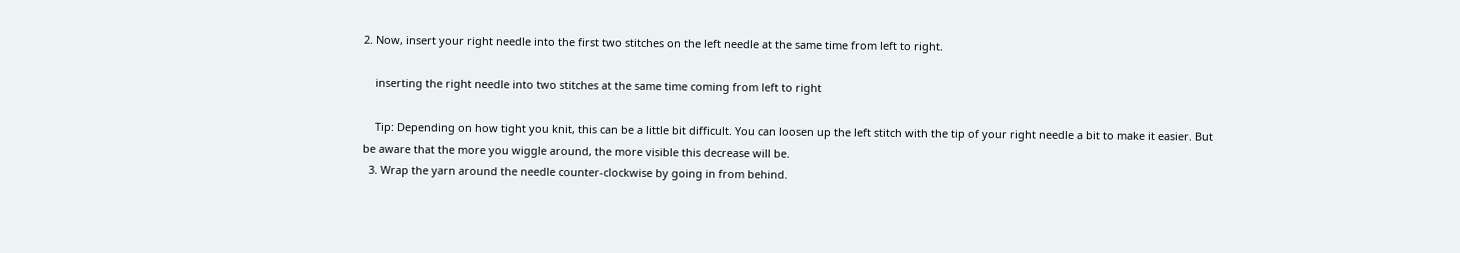2. Now, insert your right needle into the first two stitches on the left needle at the same time from left to right.

    inserting the right needle into two stitches at the same time coming from left to right

    Tip: Depending on how tight you knit, this can be a little bit difficult. You can loosen up the left stitch with the tip of your right needle a bit to make it easier. But be aware that the more you wiggle around, the more visible this decrease will be.
  3. Wrap the yarn around the needle counter-clockwise by going in from behind.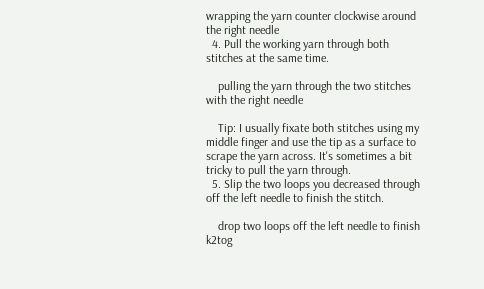wrapping the yarn counter clockwise around the right needle
  4. Pull the working yarn through both stitches at the same time.

    pulling the yarn through the two stitches with the right needle

    Tip: I usually fixate both stitches using my middle finger and use the tip as a surface to scrape the yarn across. It's sometimes a bit tricky to pull the yarn through.
  5. Slip the two loops you decreased through off the left needle to finish the stitch.

    drop two loops off the left needle to finish k2tog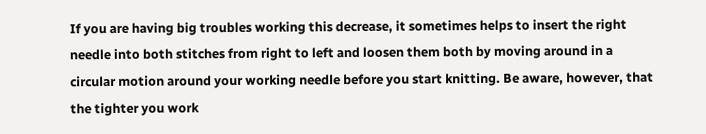If you are having big troubles working this decrease, it sometimes helps to insert the right needle into both stitches from right to left and loosen them both by moving around in a circular motion around your working needle before you start knitting. Be aware, however, that the tighter you work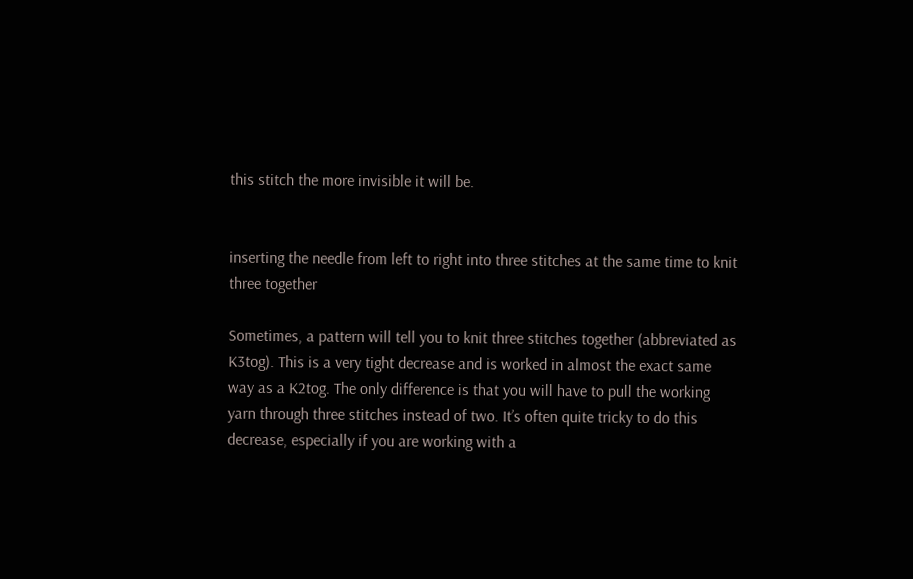this stitch the more invisible it will be.


inserting the needle from left to right into three stitches at the same time to knit three together

Sometimes, a pattern will tell you to knit three stitches together (abbreviated as K3tog). This is a very tight decrease and is worked in almost the exact same way as a K2tog. The only difference is that you will have to pull the working yarn through three stitches instead of two. It’s often quite tricky to do this decrease, especially if you are working with a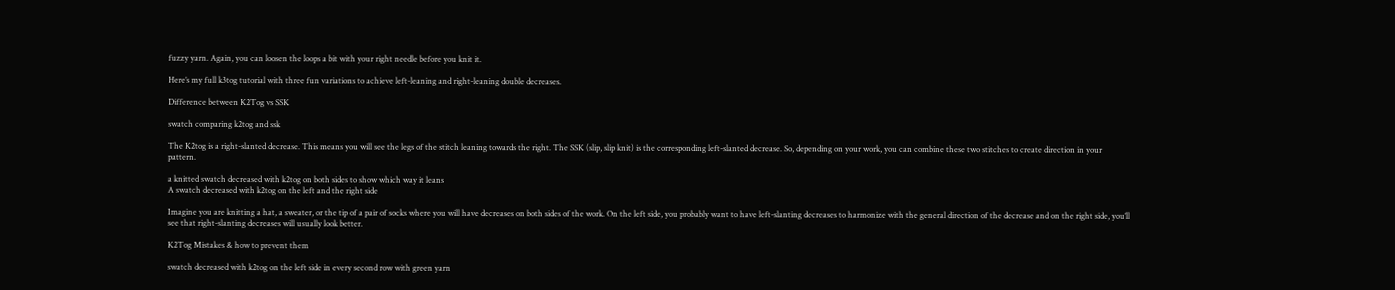fuzzy yarn. Again, you can loosen the loops a bit with your right needle before you knit it.

Here’s my full k3tog tutorial with three fun variations to achieve left-leaning and right-leaning double decreases.

Difference between K2Tog vs SSK

swatch comparing k2tog and ssk

The K2tog is a right-slanted decrease. This means you will see the legs of the stitch leaning towards the right. The SSK (slip, slip knit) is the corresponding left-slanted decrease. So, depending on your work, you can combine these two stitches to create direction in your pattern.

a knitted swatch decreased with k2tog on both sides to show which way it leans
A swatch decreased with k2tog on the left and the right side

Imagine you are knitting a hat, a sweater, or the tip of a pair of socks where you will have decreases on both sides of the work. On the left side, you probably want to have left-slanting decreases to harmonize with the general direction of the decrease and on the right side, you’ll see that right-slanting decreases will usually look better.

K2Tog Mistakes & how to prevent them

swatch decreased with k2tog on the left side in every second row with green yarn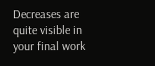Decreases are quite visible in your final work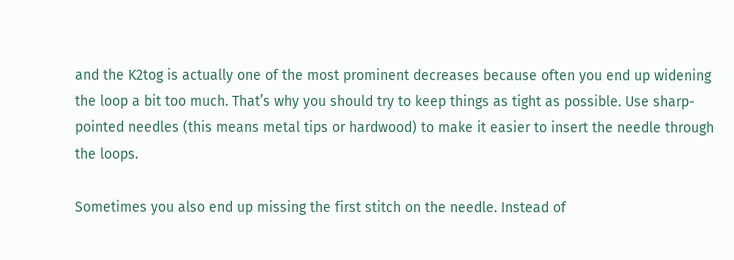and the K2tog is actually one of the most prominent decreases because often you end up widening the loop a bit too much. That’s why you should try to keep things as tight as possible. Use sharp-pointed needles (this means metal tips or hardwood) to make it easier to insert the needle through the loops.

Sometimes you also end up missing the first stitch on the needle. Instead of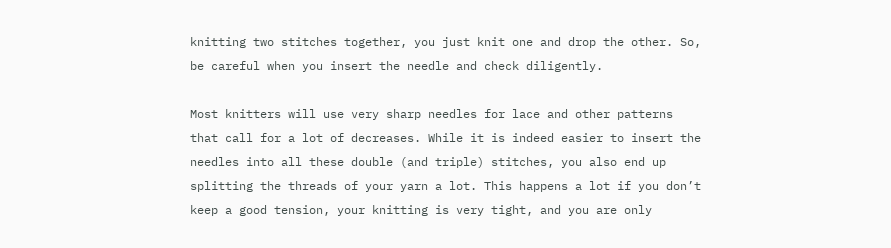knitting two stitches together, you just knit one and drop the other. So, be careful when you insert the needle and check diligently.

Most knitters will use very sharp needles for lace and other patterns that call for a lot of decreases. While it is indeed easier to insert the needles into all these double (and triple) stitches, you also end up splitting the threads of your yarn a lot. This happens a lot if you don’t keep a good tension, your knitting is very tight, and you are only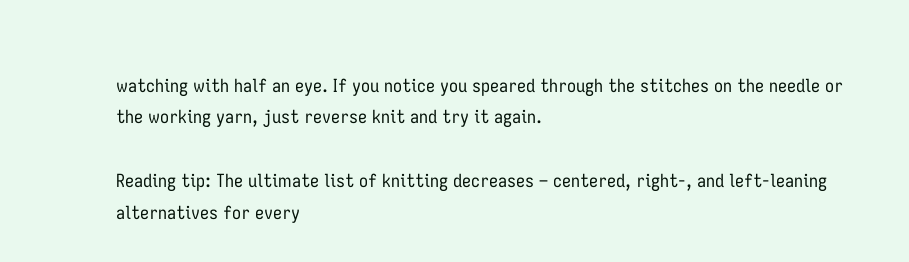watching with half an eye. If you notice you speared through the stitches on the needle or the working yarn, just reverse knit and try it again.

Reading tip: The ultimate list of knitting decreases – centered, right-, and left-leaning alternatives for every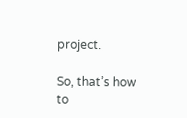project.

So, that’s how to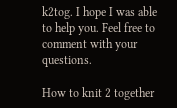k2tog. I hope I was able to help you. Feel free to comment with your questions.

How to knit 2 together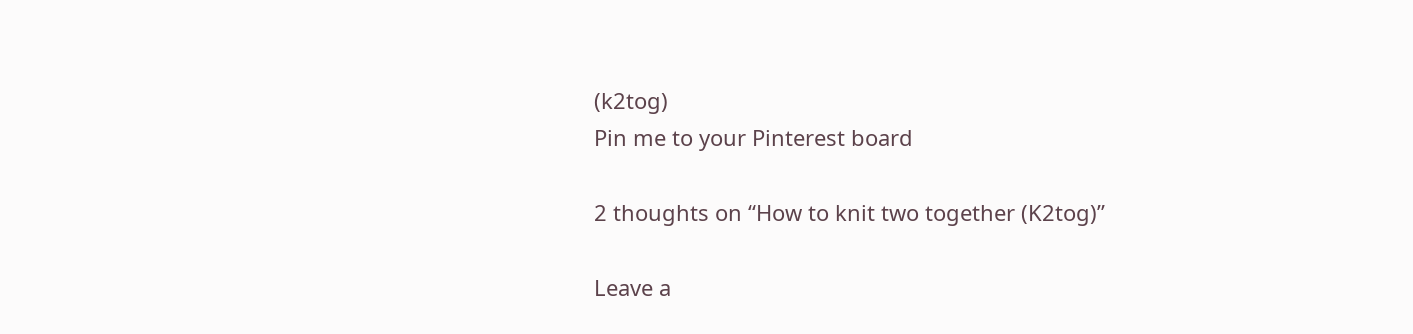(k2tog)
Pin me to your Pinterest board

2 thoughts on “How to knit two together (K2tog)”

Leave a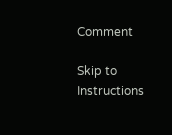Comment

Skip to Instructions